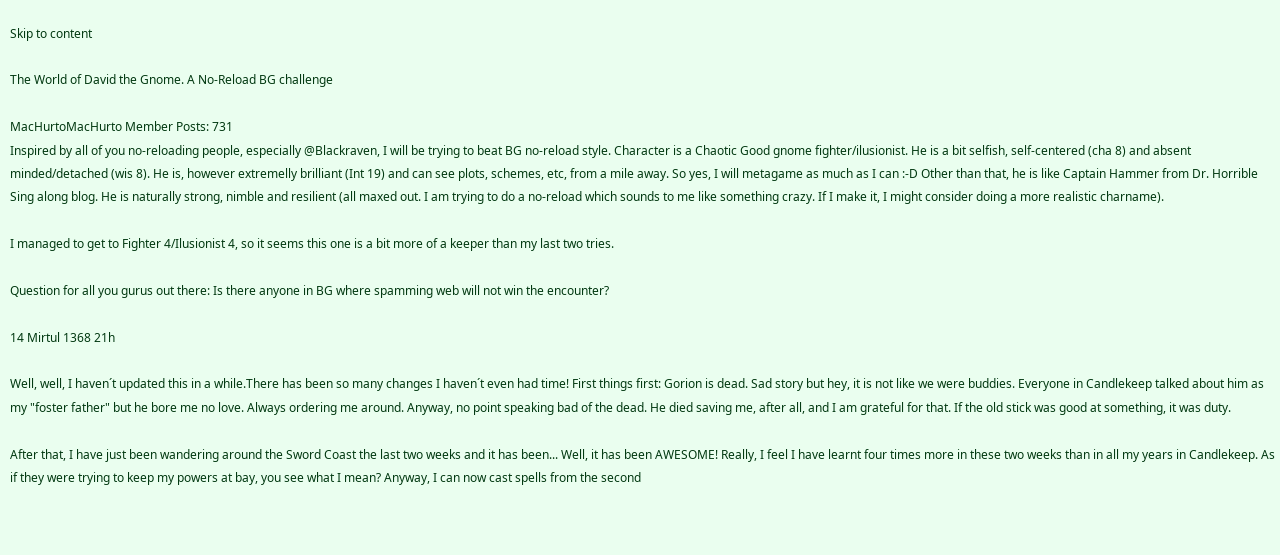Skip to content

The World of David the Gnome. A No-Reload BG challenge

MacHurtoMacHurto Member Posts: 731
Inspired by all of you no-reloading people, especially @Blackraven, I will be trying to beat BG no-reload style. Character is a Chaotic Good gnome fighter/ilusionist. He is a bit selfish, self-centered (cha 8) and absent minded/detached (wis 8). He is, however extremelly brilliant (Int 19) and can see plots, schemes, etc, from a mile away. So yes, I will metagame as much as I can :-D Other than that, he is like Captain Hammer from Dr. Horrible Sing along blog. He is naturally strong, nimble and resilient (all maxed out. I am trying to do a no-reload which sounds to me like something crazy. If I make it, I might consider doing a more realistic charname).

I managed to get to Fighter 4/Ilusionist 4, so it seems this one is a bit more of a keeper than my last two tries.

Question for all you gurus out there: Is there anyone in BG where spamming web will not win the encounter?

14 Mirtul 1368 21h

Well, well, I haven´t updated this in a while.There has been so many changes I haven´t even had time! First things first: Gorion is dead. Sad story but hey, it is not like we were buddies. Everyone in Candlekeep talked about him as my "foster father" but he bore me no love. Always ordering me around. Anyway, no point speaking bad of the dead. He died saving me, after all, and I am grateful for that. If the old stick was good at something, it was duty.

After that, I have just been wandering around the Sword Coast the last two weeks and it has been... Well, it has been AWESOME! Really, I feel I have learnt four times more in these two weeks than in all my years in Candlekeep. As if they were trying to keep my powers at bay, you see what I mean? Anyway, I can now cast spells from the second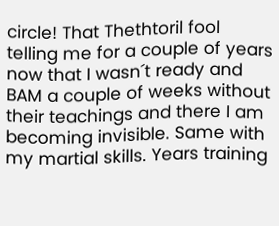circle! That Thethtoril fool telling me for a couple of years now that I wasn´t ready and BAM a couple of weeks without their teachings and there I am becoming invisible. Same with my martial skills. Years training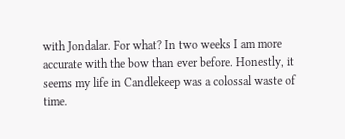with Jondalar. For what? In two weeks I am more accurate with the bow than ever before. Honestly, it seems my life in Candlekeep was a colossal waste of time.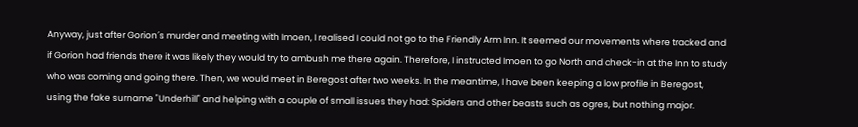Anyway, just after Gorion´s murder and meeting with Imoen, I realised I could not go to the Friendly Arm Inn. It seemed our movements where tracked and if Gorion had friends there it was likely they would try to ambush me there again. Therefore, I instructed Imoen to go North and check-in at the Inn to study who was coming and going there. Then, we would meet in Beregost after two weeks. In the meantime, I have been keeping a low profile in Beregost, using the fake surname "Underhill" and helping with a couple of small issues they had: Spiders and other beasts such as ogres, but nothing major.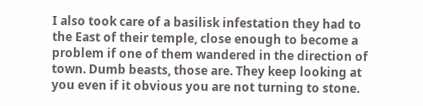I also took care of a basilisk infestation they had to the East of their temple, close enough to become a problem if one of them wandered in the direction of town. Dumb beasts, those are. They keep looking at you even if it obvious you are not turning to stone.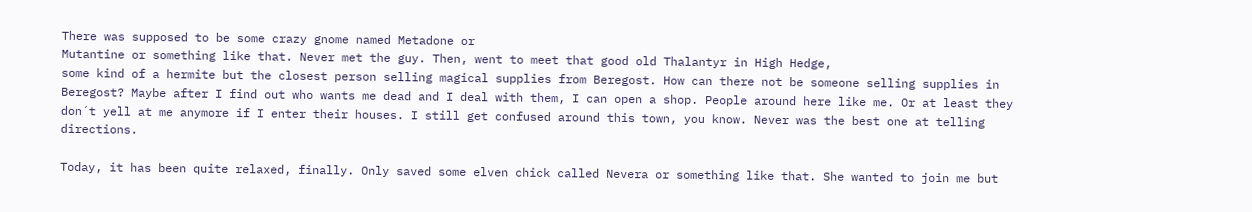There was supposed to be some crazy gnome named Metadone or
Mutantine or something like that. Never met the guy. Then, went to meet that good old Thalantyr in High Hedge,
some kind of a hermite but the closest person selling magical supplies from Beregost. How can there not be someone selling supplies in Beregost? Maybe after I find out who wants me dead and I deal with them, I can open a shop. People around here like me. Or at least they don´t yell at me anymore if I enter their houses. I still get confused around this town, you know. Never was the best one at telling directions.

Today, it has been quite relaxed, finally. Only saved some elven chick called Nevera or something like that. She wanted to join me but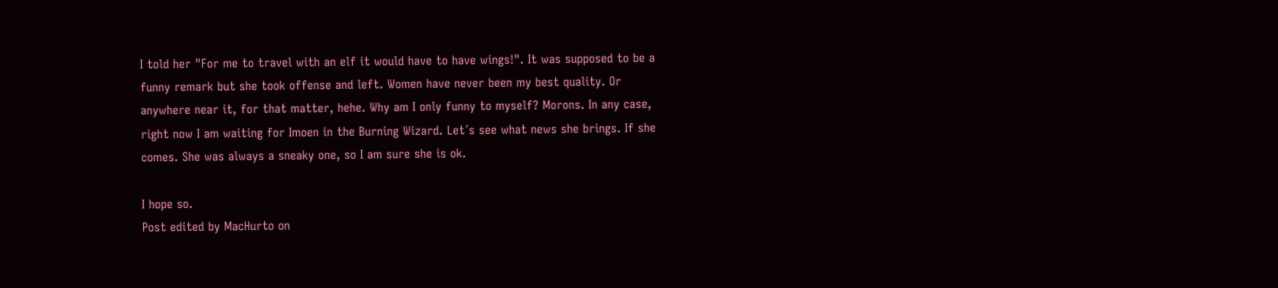I told her "For me to travel with an elf it would have to have wings!". It was supposed to be a funny remark but she took offense and left. Women have never been my best quality. Or anywhere near it, for that matter, hehe. Why am I only funny to myself? Morons. In any case, right now I am waiting for Imoen in the Burning Wizard. Let´s see what news she brings. If she comes. She was always a sneaky one, so I am sure she is ok.

I hope so.
Post edited by MacHurto on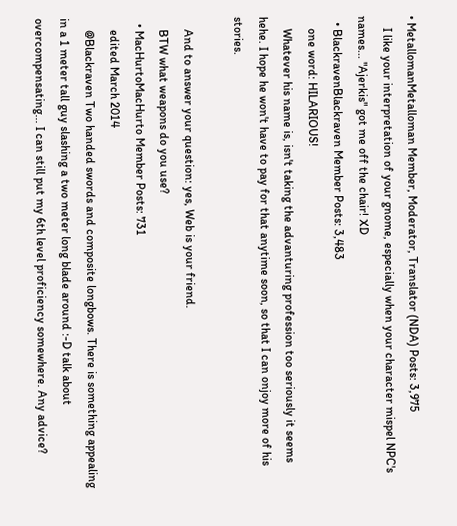• MetallomanMetalloman Member, Moderator, Translator (NDA) Posts: 3,975
    I like your interpretation of your gnome, especially when your character mispel NPC's names... "Ajerkis" got me off the chair! XD
  • BlackravenBlackraven Member Posts: 3,483
    one word: HILARIOUS!
    Whatever his name is, isn't taking the advanturing profession too seriously it seems hehe. I hope he won't have to pay for that anytime soon, so that I can onjoy more of his stories.

    And to answer your question: yes, Web is your friend.
    BTW what weapons do you use?
  • MacHurtoMacHurto Member Posts: 731
    edited March 2014
    @Blackraven Two handed swords and composite longbows. There is something appealing in a 1 meter tall guy slashing a two meter long blade around :-D talk about overcompensating... I can still put my 6th level proficiency somewhere. Any advice?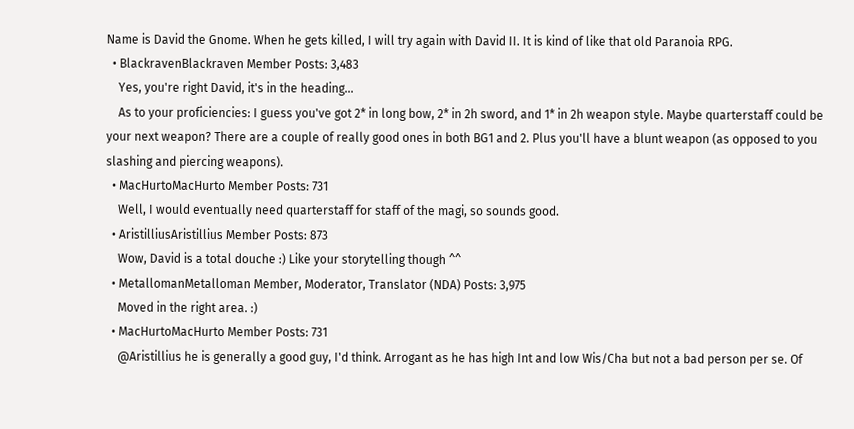Name is David the Gnome. When he gets killed, I will try again with David II. It is kind of like that old Paranoia RPG.
  • BlackravenBlackraven Member Posts: 3,483
    Yes, you're right David, it's in the heading...
    As to your proficiencies: I guess you've got 2* in long bow, 2* in 2h sword, and 1* in 2h weapon style. Maybe quarterstaff could be your next weapon? There are a couple of really good ones in both BG1 and 2. Plus you'll have a blunt weapon (as opposed to you slashing and piercing weapons).
  • MacHurtoMacHurto Member Posts: 731
    Well, I would eventually need quarterstaff for staff of the magi, so sounds good.
  • AristilliusAristillius Member Posts: 873
    Wow, David is a total douche :) Like your storytelling though ^^
  • MetallomanMetalloman Member, Moderator, Translator (NDA) Posts: 3,975
    Moved in the right area. :)
  • MacHurtoMacHurto Member Posts: 731
    @Aristillius he is generally a good guy, I'd think. Arrogant as he has high Int and low Wis/Cha but not a bad person per se. Of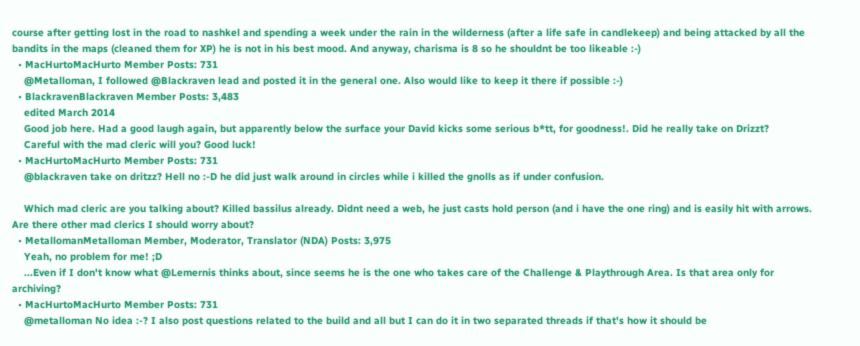course after getting lost in the road to nashkel and spending a week under the rain in the wilderness (after a life safe in candlekeep) and being attacked by all the bandits in the maps (cleaned them for XP) he is not in his best mood. And anyway, charisma is 8 so he shouldnt be too likeable :-)
  • MacHurtoMacHurto Member Posts: 731
    @Metalloman, I followed @Blackraven lead and posted it in the general one. Also would like to keep it there if possible :-)
  • BlackravenBlackraven Member Posts: 3,483
    edited March 2014
    Good job here. Had a good laugh again, but apparently below the surface your David kicks some serious b*tt, for goodness!. Did he really take on Drizzt?
    Careful with the mad cleric will you? Good luck!
  • MacHurtoMacHurto Member Posts: 731
    @blackraven take on dritzz? Hell no :-D he did just walk around in circles while i killed the gnolls as if under confusion.

    Which mad cleric are you talking about? Killed bassilus already. Didnt need a web, he just casts hold person (and i have the one ring) and is easily hit with arrows. Are there other mad clerics I should worry about?
  • MetallomanMetalloman Member, Moderator, Translator (NDA) Posts: 3,975
    Yeah, no problem for me! ;D
    ...Even if I don't know what @Lemernis thinks about, since seems he is the one who takes care of the Challenge & Playthrough Area. Is that area only for archiving?
  • MacHurtoMacHurto Member Posts: 731
    @metalloman No idea :-? I also post questions related to the build and all but I can do it in two separated threads if that's how it should be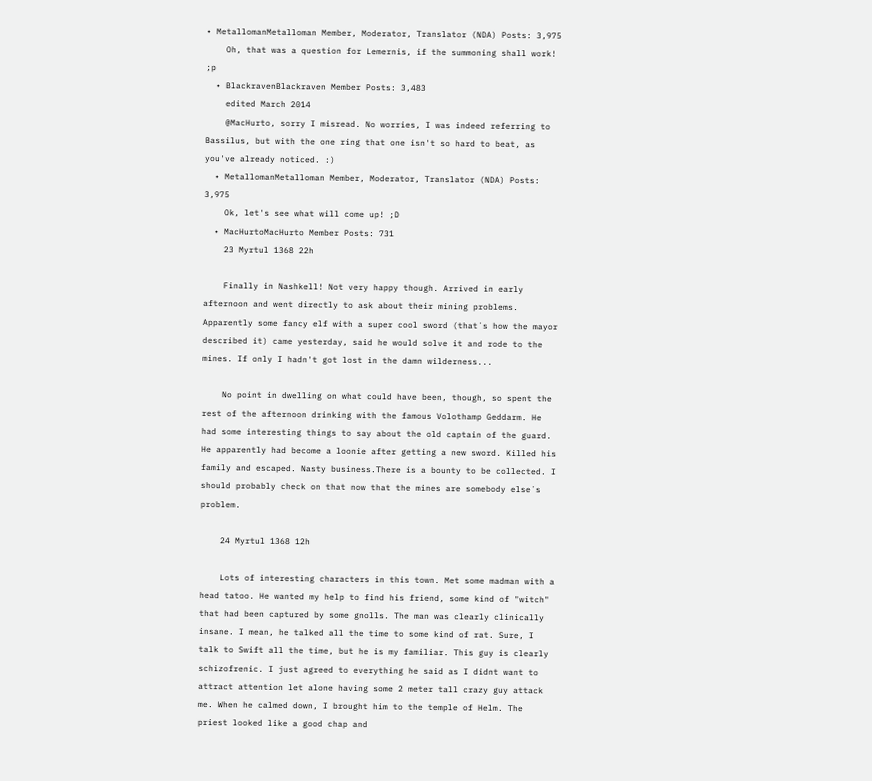• MetallomanMetalloman Member, Moderator, Translator (NDA) Posts: 3,975
    Oh, that was a question for Lemernis, if the summoning shall work! ;p
  • BlackravenBlackraven Member Posts: 3,483
    edited March 2014
    @MacHurto, sorry I misread. No worries, I was indeed referring to Bassilus, but with the one ring that one isn't so hard to beat, as you've already noticed. :)
  • MetallomanMetalloman Member, Moderator, Translator (NDA) Posts: 3,975
    Ok, let's see what will come up! ;D
  • MacHurtoMacHurto Member Posts: 731
    23 Myrtul 1368 22h

    Finally in Nashkell! Not very happy though. Arrived in early afternoon and went directly to ask about their mining problems. Apparently some fancy elf with a super cool sword (that´s how the mayor described it) came yesterday, said he would solve it and rode to the mines. If only I hadn't got lost in the damn wilderness...

    No point in dwelling on what could have been, though, so spent the rest of the afternoon drinking with the famous Volothamp Geddarm. He had some interesting things to say about the old captain of the guard. He apparently had become a loonie after getting a new sword. Killed his family and escaped. Nasty business.There is a bounty to be collected. I should probably check on that now that the mines are somebody else´s problem.

    24 Myrtul 1368 12h

    Lots of interesting characters in this town. Met some madman with a head tatoo. He wanted my help to find his friend, some kind of "witch" that had been captured by some gnolls. The man was clearly clinically insane. I mean, he talked all the time to some kind of rat. Sure, I talk to Swift all the time, but he is my familiar. This guy is clearly schizofrenic. I just agreed to everything he said as I didnt want to attract attention let alone having some 2 meter tall crazy guy attack me. When he calmed down, I brought him to the temple of Helm. The priest looked like a good chap and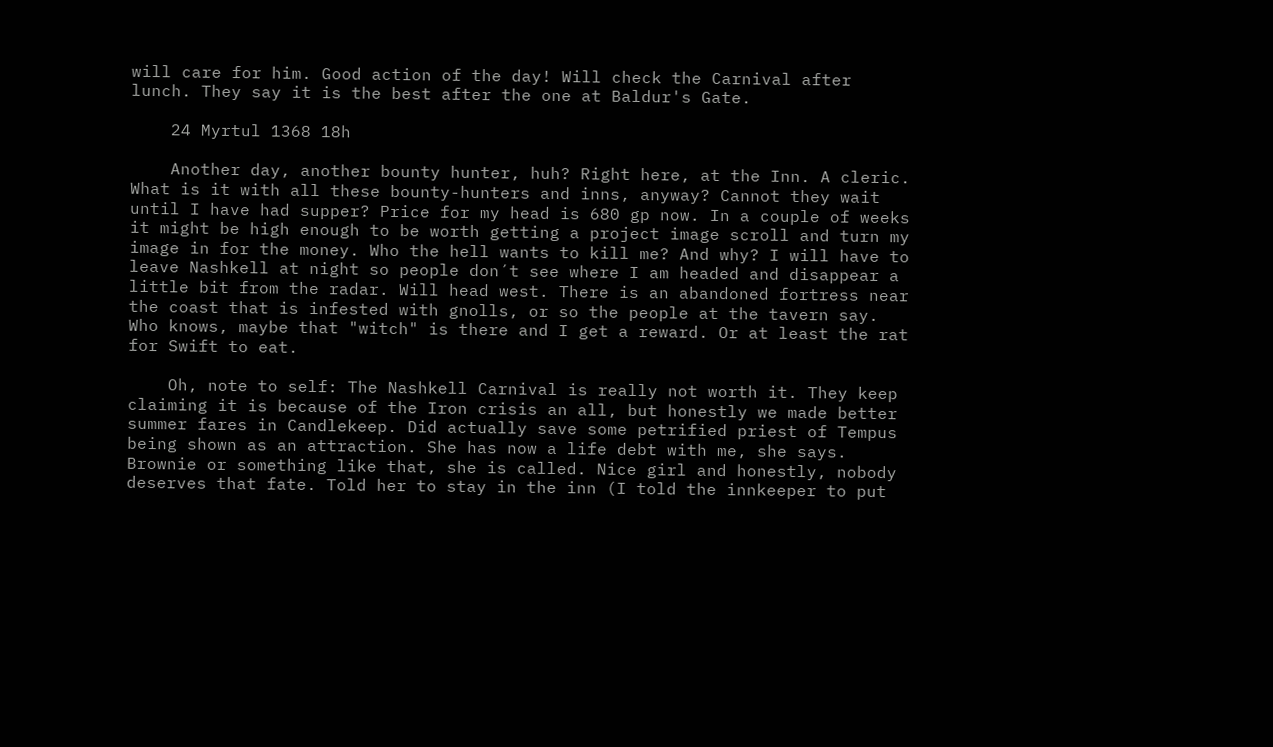will care for him. Good action of the day! Will check the Carnival after lunch. They say it is the best after the one at Baldur's Gate.

    24 Myrtul 1368 18h

    Another day, another bounty hunter, huh? Right here, at the Inn. A cleric. What is it with all these bounty-hunters and inns, anyway? Cannot they wait until I have had supper? Price for my head is 680 gp now. In a couple of weeks it might be high enough to be worth getting a project image scroll and turn my image in for the money. Who the hell wants to kill me? And why? I will have to leave Nashkell at night so people don´t see where I am headed and disappear a little bit from the radar. Will head west. There is an abandoned fortress near the coast that is infested with gnolls, or so the people at the tavern say. Who knows, maybe that "witch" is there and I get a reward. Or at least the rat for Swift to eat.

    Oh, note to self: The Nashkell Carnival is really not worth it. They keep claiming it is because of the Iron crisis an all, but honestly we made better summer fares in Candlekeep. Did actually save some petrified priest of Tempus being shown as an attraction. She has now a life debt with me, she says. Brownie or something like that, she is called. Nice girl and honestly, nobody deserves that fate. Told her to stay in the inn (I told the innkeeper to put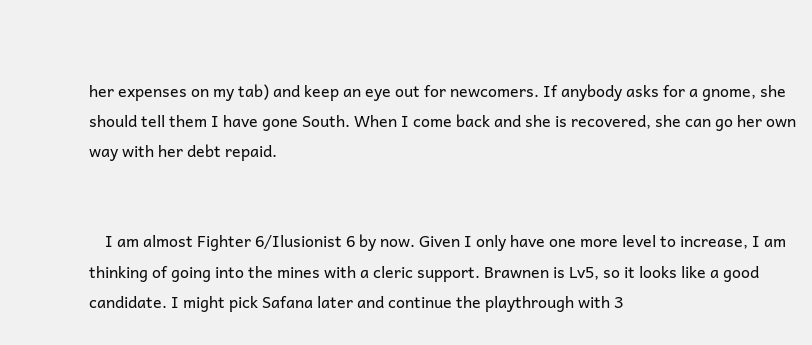her expenses on my tab) and keep an eye out for newcomers. If anybody asks for a gnome, she should tell them I have gone South. When I come back and she is recovered, she can go her own way with her debt repaid.


    I am almost Fighter 6/Ilusionist 6 by now. Given I only have one more level to increase, I am thinking of going into the mines with a cleric support. Brawnen is Lv5, so it looks like a good candidate. I might pick Safana later and continue the playthrough with 3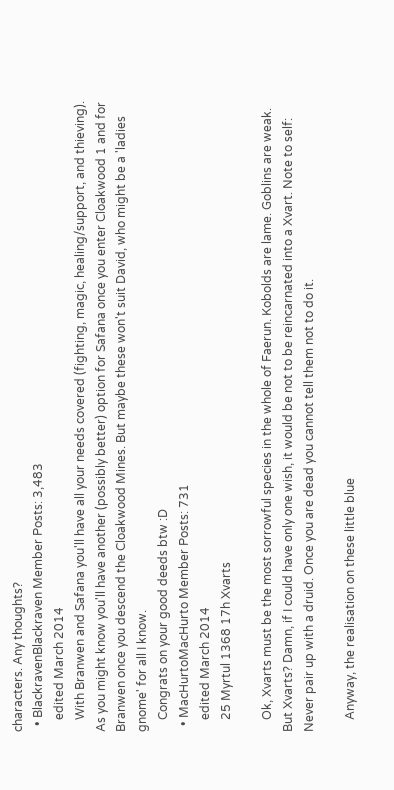characters. Any thoughts?
  • BlackravenBlackraven Member Posts: 3,483
    edited March 2014
    With Branwen and Safana you'll have all your needs covered (fighting, magic, healing/support, and thieving). As you might know you'll have another (possibly better) option for Safana once you enter Cloakwood 1 and for Branwen once you descend the Cloakwood Mines. But maybe these won't suit David, who might be a 'ladies gnome' for all I know.
    Congrats on your good deeds btw :D
  • MacHurtoMacHurto Member Posts: 731
    edited March 2014
    25 Myrtul 1368 17h Xvarts

    Ok, Xvarts must be the most sorrowful species in the whole of Faerun. Kobolds are lame. Goblins are weak. But Xvarts? Damn, if I could have only one wish, it would be not to be reincarnated into a Xvart. Note to self: Never pair up with a druid. Once you are dead you cannot tell them not to do it.

    Anyway, the realisation on these little blue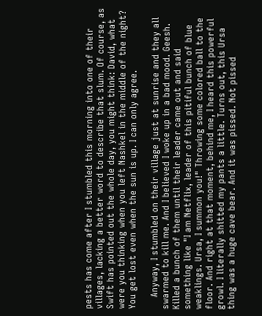pests has come after I stumbled this morning into one of their villages, lacking a better word to describe that slum. Of course, as Swift has pointed out the whole day, you might think: David, what were you thinking when you left Nashkel in the middle of the night? You get lost even when the sun is up. I can only agree.

    Anyway, I stumbled on their village just at sunrise and they all swarmed to kill me. And I believed I woke up in a bad mood. Geesh. Killed a bunch of them until their leader came out and said something like "I am Netflix, leader of this pitiful bunch of blue weaklings. Ursa, I summon you!" Throwing some colored ball to the floor. And right at that moment, behind me, I heard this powerful growl. I literally shitted my pants a little. Turns out, this Ursa thing was a huge cave bear. And it was pissed. Not pissed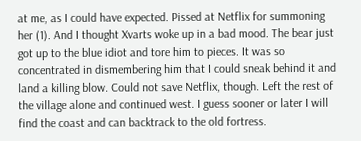at me, as I could have expected. Pissed at Netflix for summoning her (1). And I thought Xvarts woke up in a bad mood. The bear just got up to the blue idiot and tore him to pieces. It was so concentrated in dismembering him that I could sneak behind it and land a killing blow. Could not save Netflix, though. Left the rest of the village alone and continued west. I guess sooner or later I will find the coast and can backtrack to the old fortress.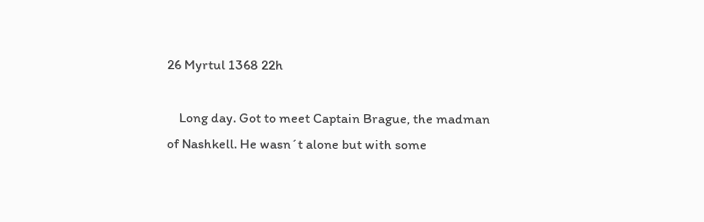26 Myrtul 1368 22h

    Long day. Got to meet Captain Brague, the madman of Nashkell. He wasn´t alone but with some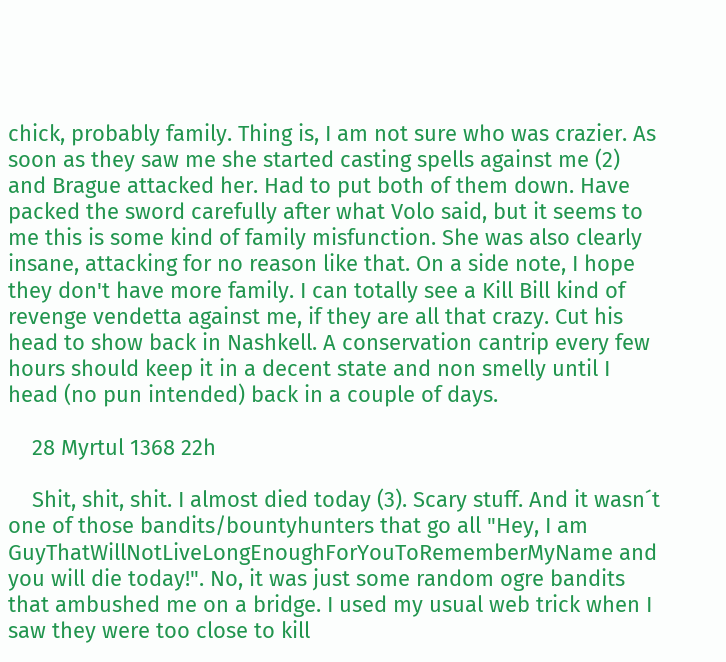chick, probably family. Thing is, I am not sure who was crazier. As soon as they saw me she started casting spells against me (2) and Brague attacked her. Had to put both of them down. Have packed the sword carefully after what Volo said, but it seems to me this is some kind of family misfunction. She was also clearly insane, attacking for no reason like that. On a side note, I hope they don't have more family. I can totally see a Kill Bill kind of revenge vendetta against me, if they are all that crazy. Cut his head to show back in Nashkell. A conservation cantrip every few hours should keep it in a decent state and non smelly until I head (no pun intended) back in a couple of days.

    28 Myrtul 1368 22h

    Shit, shit, shit. I almost died today (3). Scary stuff. And it wasn´t one of those bandits/bountyhunters that go all "Hey, I am GuyThatWillNotLiveLongEnoughForYouToRememberMyName and you will die today!". No, it was just some random ogre bandits that ambushed me on a bridge. I used my usual web trick when I saw they were too close to kill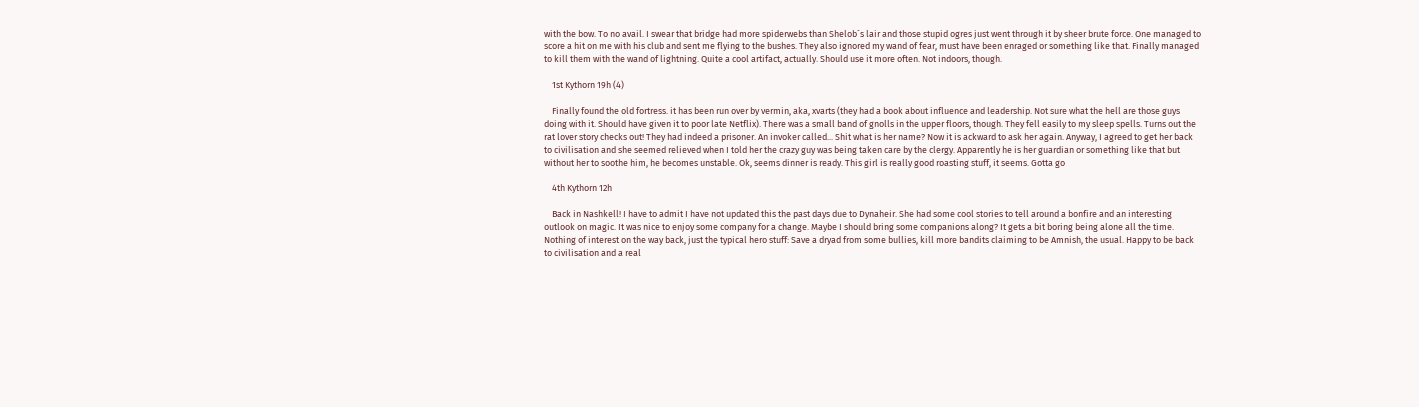with the bow. To no avail. I swear that bridge had more spiderwebs than Shelob´s lair and those stupid ogres just went through it by sheer brute force. One managed to score a hit on me with his club and sent me flying to the bushes. They also ignored my wand of fear, must have been enraged or something like that. Finally managed to kill them with the wand of lightning. Quite a cool artifact, actually. Should use it more often. Not indoors, though.

    1st Kythorn 19h (4)

    Finally found the old fortress. it has been run over by vermin, aka, xvarts (they had a book about influence and leadership. Not sure what the hell are those guys doing with it. Should have given it to poor late Netflix). There was a small band of gnolls in the upper floors, though. They fell easily to my sleep spells. Turns out the rat lover story checks out! They had indeed a prisoner. An invoker called... Shit what is her name? Now it is ackward to ask her again. Anyway, I agreed to get her back to civilisation and she seemed relieved when I told her the crazy guy was being taken care by the clergy. Apparently he is her guardian or something like that but without her to soothe him, he becomes unstable. Ok, seems dinner is ready. This girl is really good roasting stuff, it seems. Gotta go

    4th Kythorn 12h

    Back in Nashkell! I have to admit I have not updated this the past days due to Dynaheir. She had some cool stories to tell around a bonfire and an interesting outlook on magic. It was nice to enjoy some company for a change. Maybe I should bring some companions along? It gets a bit boring being alone all the time. Nothing of interest on the way back, just the typical hero stuff: Save a dryad from some bullies, kill more bandits claiming to be Amnish, the usual. Happy to be back to civilisation and a real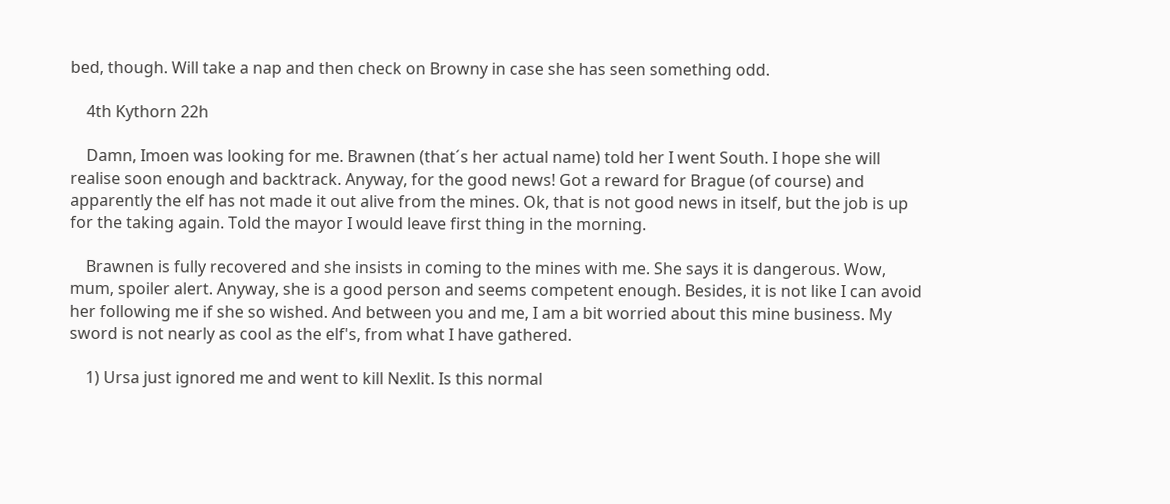bed, though. Will take a nap and then check on Browny in case she has seen something odd.

    4th Kythorn 22h

    Damn, Imoen was looking for me. Brawnen (that´s her actual name) told her I went South. I hope she will realise soon enough and backtrack. Anyway, for the good news! Got a reward for Brague (of course) and apparently the elf has not made it out alive from the mines. Ok, that is not good news in itself, but the job is up for the taking again. Told the mayor I would leave first thing in the morning.

    Brawnen is fully recovered and she insists in coming to the mines with me. She says it is dangerous. Wow, mum, spoiler alert. Anyway, she is a good person and seems competent enough. Besides, it is not like I can avoid her following me if she so wished. And between you and me, I am a bit worried about this mine business. My sword is not nearly as cool as the elf's, from what I have gathered.

    1) Ursa just ignored me and went to kill Nexlit. Is this normal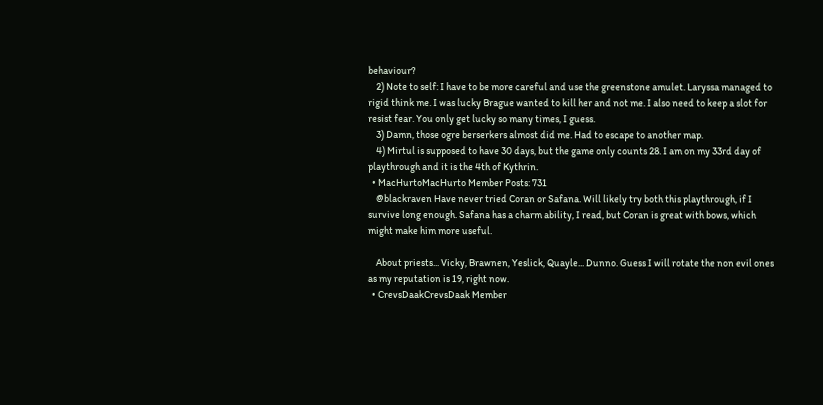behaviour?
    2) Note to self: I have to be more careful and use the greenstone amulet. Laryssa managed to rigid think me. I was lucky Brague wanted to kill her and not me. I also need to keep a slot for resist fear. You only get lucky so many times, I guess.
    3) Damn, those ogre berserkers almost did me. Had to escape to another map.
    4) Mirtul is supposed to have 30 days, but the game only counts 28. I am on my 33rd day of playthrough and it is the 4th of Kythrin.
  • MacHurtoMacHurto Member Posts: 731
    @blackraven Have never tried Coran or Safana. Will likely try both this playthrough, if I survive long enough. Safana has a charm ability, I read, but Coran is great with bows, which might make him more useful.

    About priests... Vicky, Brawnen, Yeslick, Quayle... Dunno. Guess I will rotate the non evil ones as my reputation is 19, right now.
  • CrevsDaakCrevsDaak Member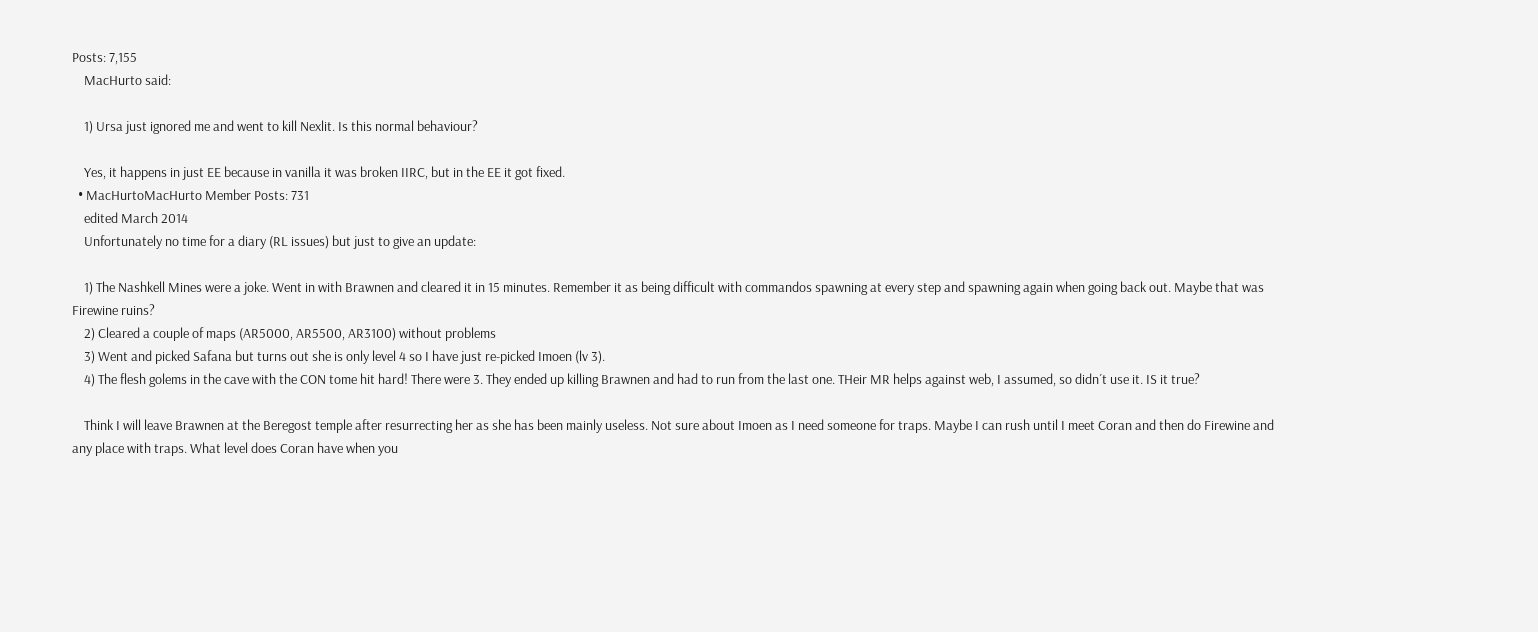Posts: 7,155
    MacHurto said:

    1) Ursa just ignored me and went to kill Nexlit. Is this normal behaviour?

    Yes, it happens in just EE because in vanilla it was broken IIRC, but in the EE it got fixed.
  • MacHurtoMacHurto Member Posts: 731
    edited March 2014
    Unfortunately no time for a diary (RL issues) but just to give an update:

    1) The Nashkell Mines were a joke. Went in with Brawnen and cleared it in 15 minutes. Remember it as being difficult with commandos spawning at every step and spawning again when going back out. Maybe that was Firewine ruins?
    2) Cleared a couple of maps (AR5000, AR5500, AR3100) without problems
    3) Went and picked Safana but turns out she is only level 4 so I have just re-picked Imoen (lv 3).
    4) The flesh golems in the cave with the CON tome hit hard! There were 3. They ended up killing Brawnen and had to run from the last one. THeir MR helps against web, I assumed, so didn´t use it. IS it true?

    Think I will leave Brawnen at the Beregost temple after resurrecting her as she has been mainly useless. Not sure about Imoen as I need someone for traps. Maybe I can rush until I meet Coran and then do Firewine and any place with traps. What level does Coran have when you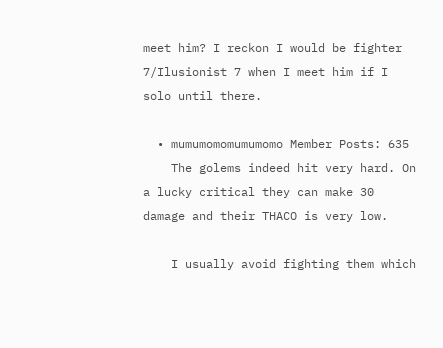meet him? I reckon I would be fighter 7/Ilusionist 7 when I meet him if I solo until there.

  • mumumomomumumomo Member Posts: 635
    The golems indeed hit very hard. On a lucky critical they can make 30 damage and their THACO is very low.

    I usually avoid fighting them which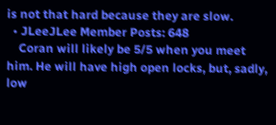is not that hard because they are slow.
  • JLeeJLee Member Posts: 648
    Coran will likely be 5/5 when you meet him. He will have high open locks, but, sadly, low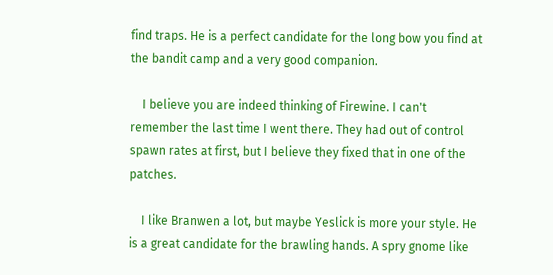find traps. He is a perfect candidate for the long bow you find at the bandit camp and a very good companion.

    I believe you are indeed thinking of Firewine. I can't remember the last time I went there. They had out of control spawn rates at first, but I believe they fixed that in one of the patches.

    I like Branwen a lot, but maybe Yeslick is more your style. He is a great candidate for the brawling hands. A spry gnome like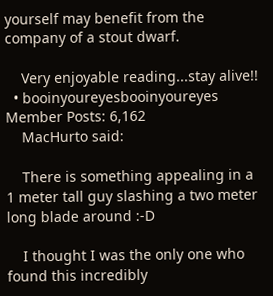yourself may benefit from the company of a stout dwarf.

    Very enjoyable reading...stay alive!!
  • booinyoureyesbooinyoureyes Member Posts: 6,162
    MacHurto said:

    There is something appealing in a 1 meter tall guy slashing a two meter long blade around :-D

    I thought I was the only one who found this incredibly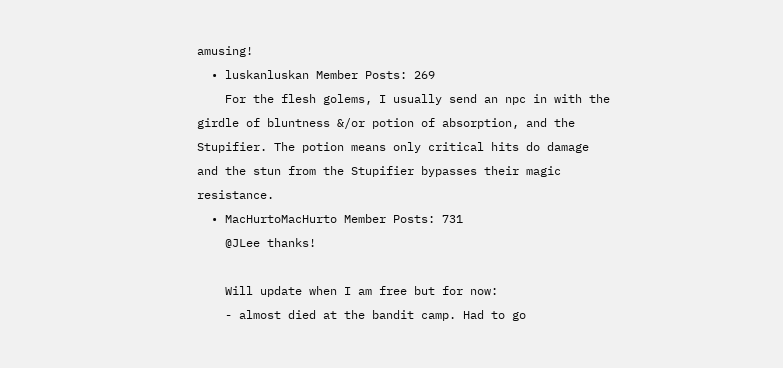amusing!
  • luskanluskan Member Posts: 269
    For the flesh golems, I usually send an npc in with the girdle of bluntness &/or potion of absorption, and the Stupifier. The potion means only critical hits do damage and the stun from the Stupifier bypasses their magic resistance.
  • MacHurtoMacHurto Member Posts: 731
    @JLee thanks!

    Will update when I am free but for now:
    - almost died at the bandit camp. Had to go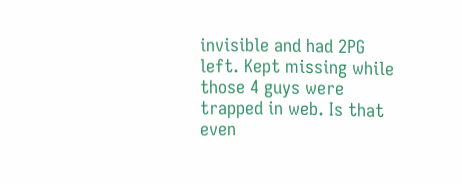invisible and had 2PG left. Kept missing while those 4 guys were trapped in web. Is that even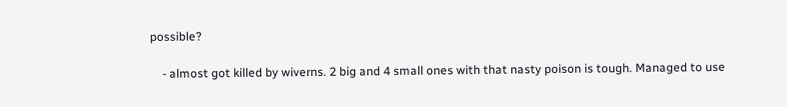possible?

    - almost got killed by wiverns. 2 big and 4 small ones with that nasty poison is tough. Managed to use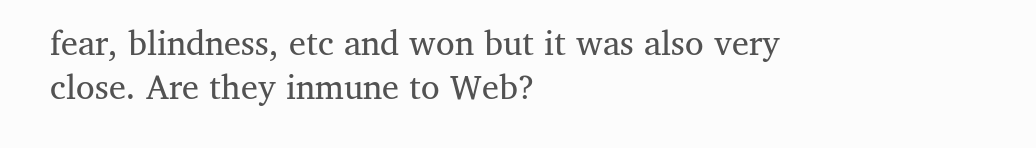fear, blindness, etc and won but it was also very close. Are they inmune to Web?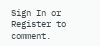Sign In or Register to comment.